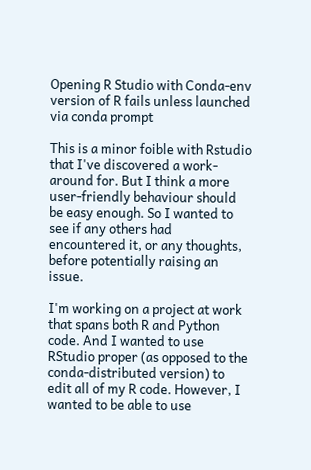Opening R Studio with Conda-env version of R fails unless launched via conda prompt

This is a minor foible with Rstudio that I've discovered a work-around for. But I think a more user-friendly behaviour should be easy enough. So I wanted to see if any others had encountered it, or any thoughts, before potentially raising an issue.

I'm working on a project at work that spans both R and Python code. And I wanted to use RStudio proper (as opposed to the conda-distributed version) to edit all of my R code. However, I wanted to be able to use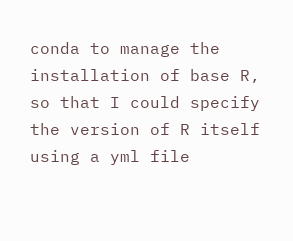conda to manage the installation of base R, so that I could specify the version of R itself using a yml file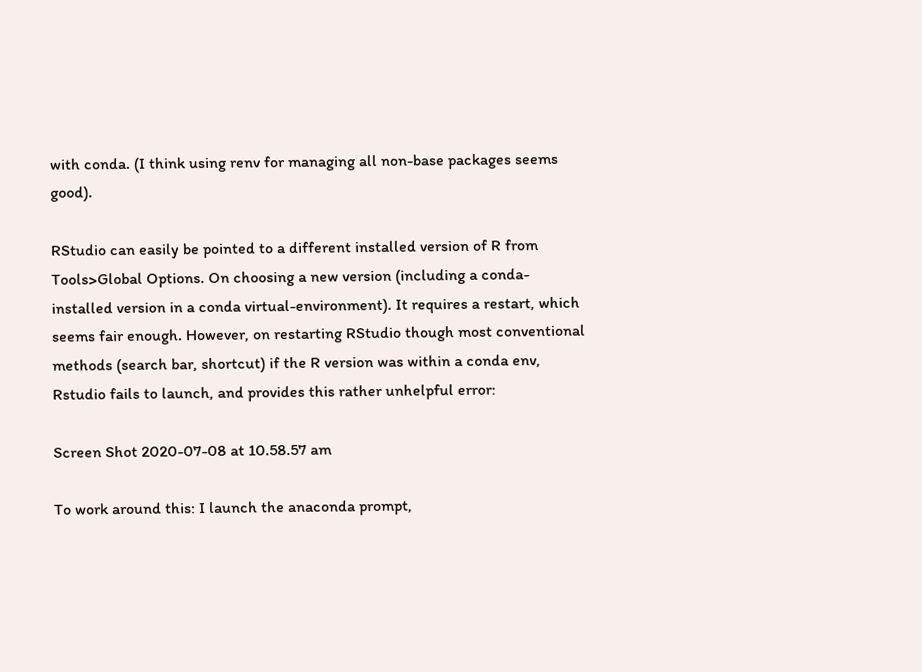with conda. (I think using renv for managing all non-base packages seems good).

RStudio can easily be pointed to a different installed version of R from Tools>Global Options. On choosing a new version (including a conda-installed version in a conda virtual-environment). It requires a restart, which seems fair enough. However, on restarting RStudio though most conventional methods (search bar, shortcut) if the R version was within a conda env, Rstudio fails to launch, and provides this rather unhelpful error:

Screen Shot 2020-07-08 at 10.58.57 am

To work around this: I launch the anaconda prompt,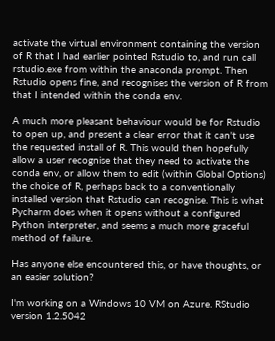activate the virtual environment containing the version of R that I had earlier pointed Rstudio to, and run call rstudio.exe from within the anaconda prompt. Then Rstudio opens fine, and recognises the version of R from that I intended within the conda env.

A much more pleasant behaviour would be for Rstudio to open up, and present a clear error that it can't use the requested install of R. This would then hopefully allow a user recognise that they need to activate the conda env, or allow them to edit (within Global Options) the choice of R, perhaps back to a conventionally installed version that Rstudio can recognise. This is what Pycharm does when it opens without a configured Python interpreter, and seems a much more graceful method of failure.

Has anyone else encountered this, or have thoughts, or an easier solution?

I'm working on a Windows 10 VM on Azure. RStudio version 1.2.5042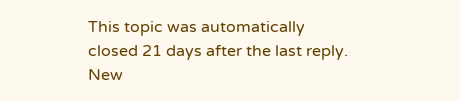This topic was automatically closed 21 days after the last reply. New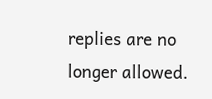replies are no longer allowed.